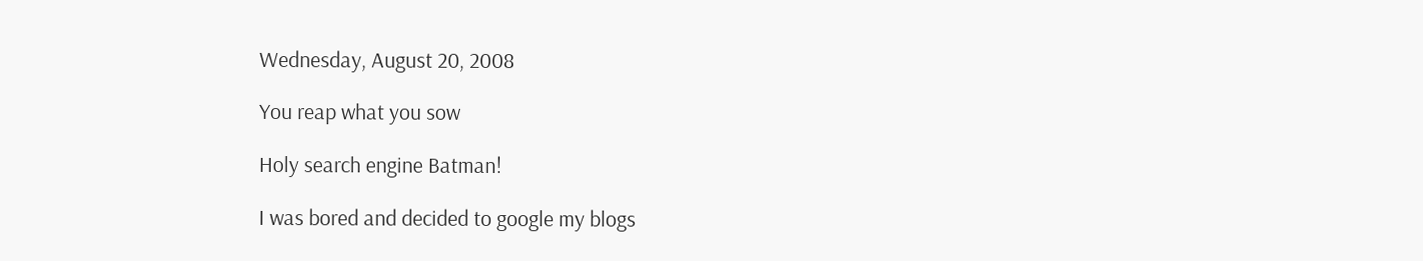Wednesday, August 20, 2008

You reap what you sow

Holy search engine Batman!

I was bored and decided to google my blogs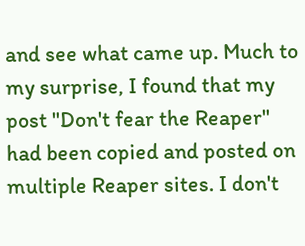and see what came up. Much to my surprise, I found that my post "Don't fear the Reaper" had been copied and posted on multiple Reaper sites. I don't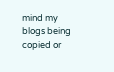mind my blogs being copied or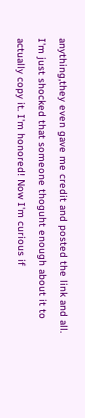anything,they even gave me credit and posted the link and all. I'm just shocked that someone thoguht enough about it to actually copy it. I'm honored! Now I'm curious if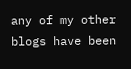any of my other blogs have been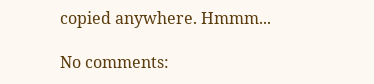copied anywhere. Hmmm...

No comments: